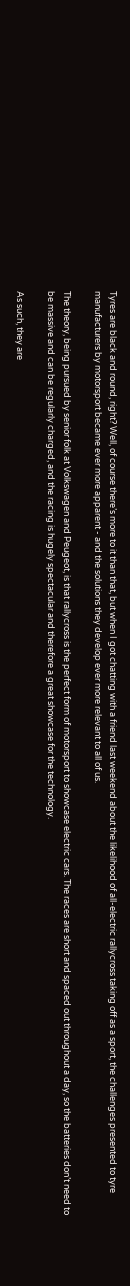Tyres are black and round, right? Well, of course there’s more to it than that, but when I got chatting with a friend last weekend about the likelihood of all-electric rallycross taking off as a sport, the challenges presented to tyre manufacturers by motorsport became ever more apparent - and the solutions they develop ever more relevant to all of us.

The theory, being pursued by senior folk at Volkswagen and Peugeot, is that rallycross is the perfect form of motorsport to showcase electric cars. The races are short and spaced out throughout a day, so the batteries don’t need to be massive and can be regularly charged, and the racing is hugely spectacular and therefore a great showcase for the technology.

As such, they are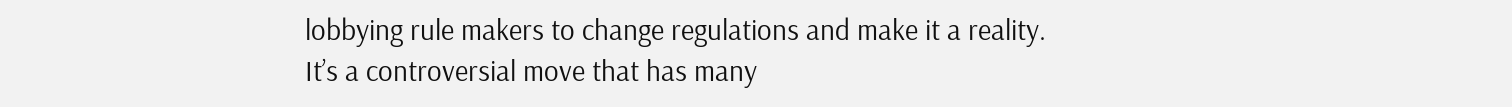lobbying rule makers to change regulations and make it a reality. It’s a controversial move that has many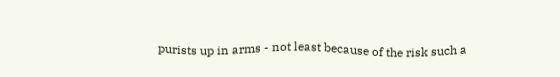purists up in arms - not least because of the risk such a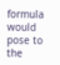formula would pose to the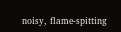noisy, flame-spitting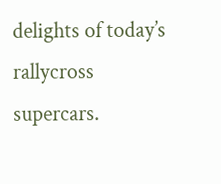delights of today’s rallycross supercars.